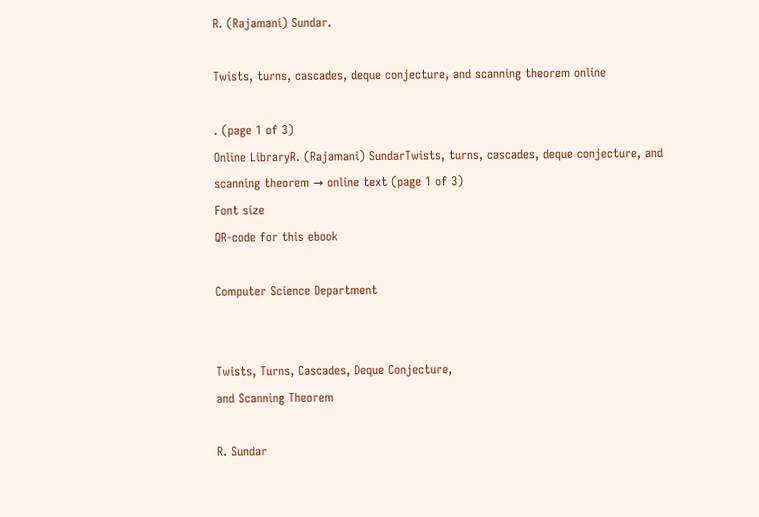R. (Rajamani) Sundar.

Twists, turns, cascades, deque conjecture, and scanning theorem online

. (page 1 of 3)
Online LibraryR. (Rajamani) SundarTwists, turns, cascades, deque conjecture, and scanning theorem → online text (page 1 of 3)
Font size
QR-code for this ebook

Computer Science Department


Twists, Turns, Cascades, Deque Conjecture,
and Scanning Theorem

R. Sundar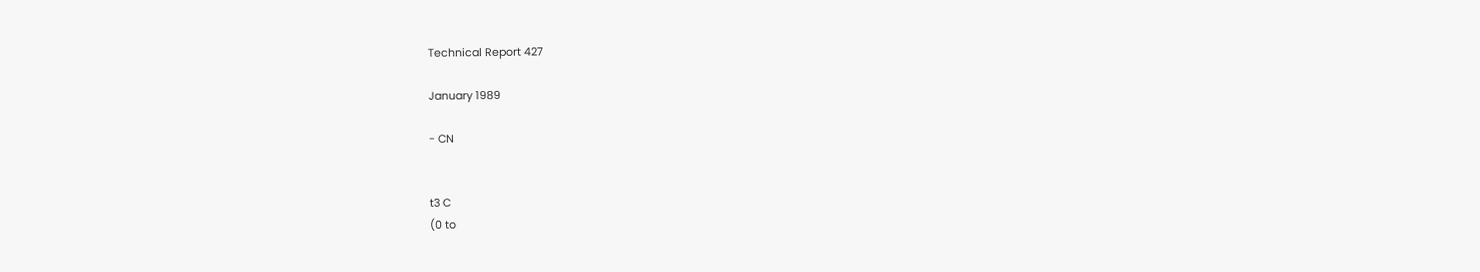Technical Report 427

January 1989

- CN


t3 C
(0 to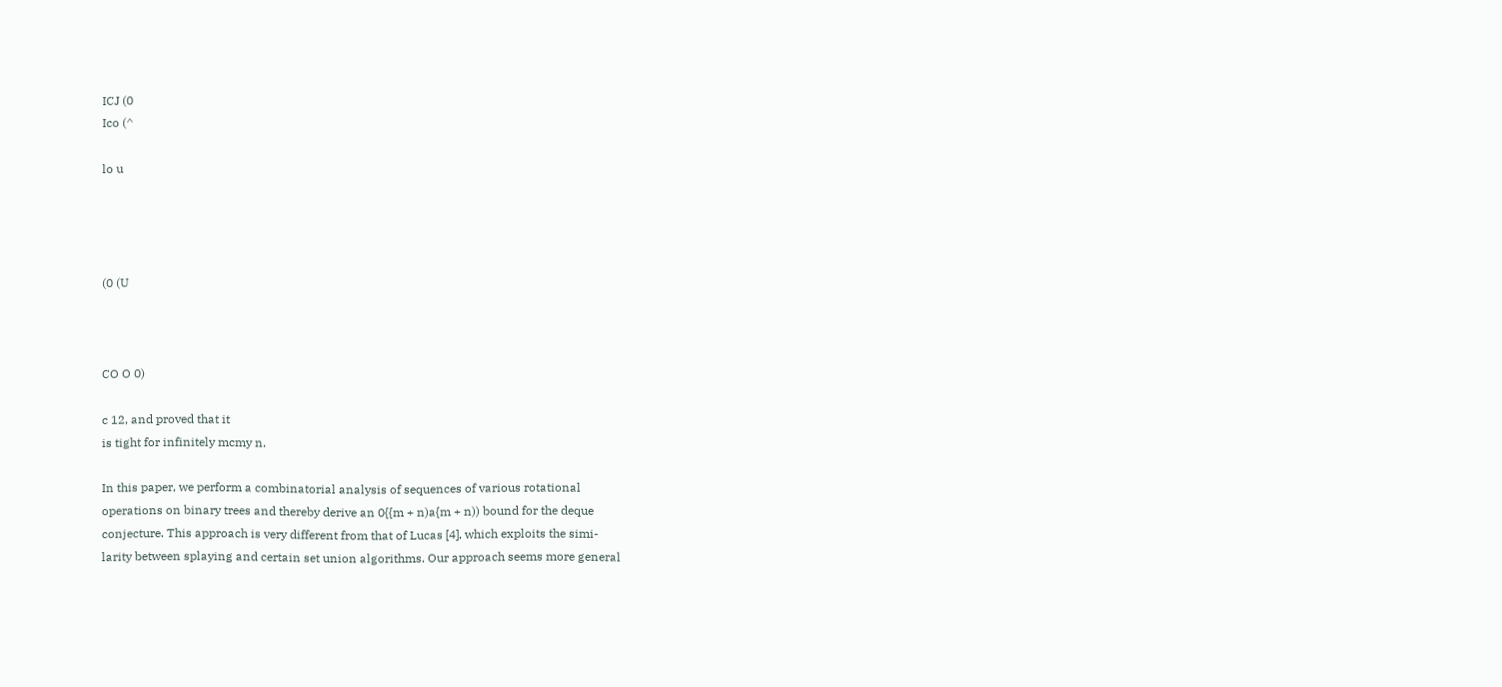ICJ (0
Ico (^

lo u




(0 (U



CO O 0)

c 12, and proved that it
is tight for infinitely mcmy n.

In this paper, we perform a combinatorial analysis of sequences of various rotational
operations on binary trees and thereby derive an 0{{m + n)a{m + n)) bound for the deque
conjecture. This approach is very different from that of Lucas [4], which exploits the simi-
larity between splaying and certain set union algorithms. Our approach seems more general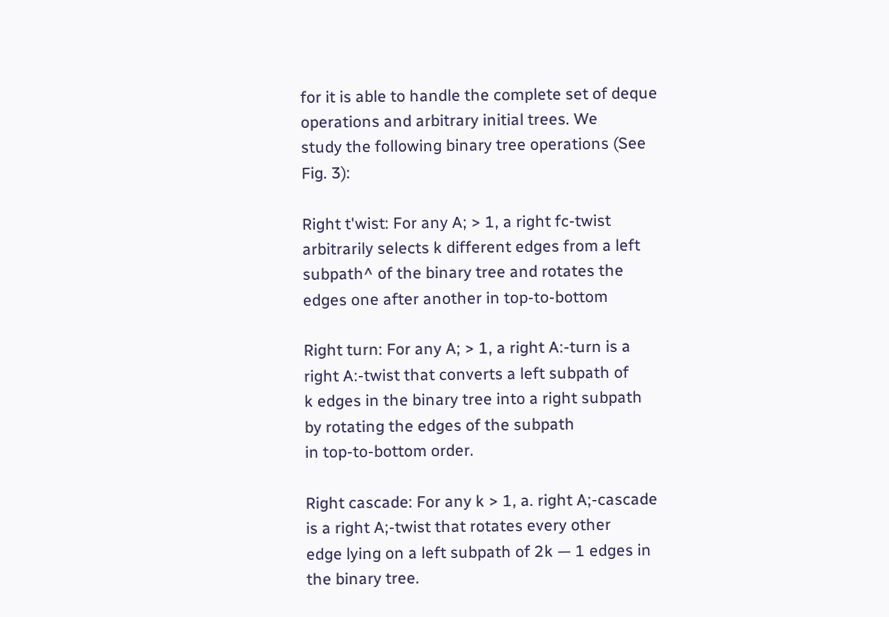for it is able to handle the complete set of deque operations and arbitrary initial trees. We
study the following binary tree operations (See Fig. 3):

Right t'wist: For any A; > 1, a right fc-twist arbitrarily selects k different edges from a left
subpath^ of the binary tree and rotates the edges one after another in top-to-bottom

Right turn: For any A; > 1, a right A:-turn is a right A:-twist that converts a left subpath of
k edges in the binary tree into a right subpath by rotating the edges of the subpath
in top-to-bottom order.

Right cascade: For any k > 1, a. right A;-cascade is a right A;-twist that rotates every other
edge lying on a left subpath of 2k — 1 edges in the binary tree.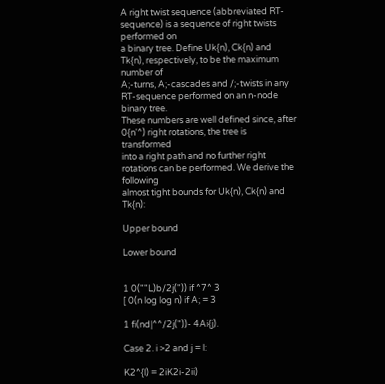A right twist sequence (abbreviated RT-sequence) is a sequence of right twists performed on
a binary tree. Define Uk{n), Ck{n) and Tk{n), respectively, to be the maximum number of
A;-turns, A;-cascades and /;-twists in any RT-sequence performed on an n-node binary tree.
These numbers are well defined since, after 0{n'^) right rotations, the tree is transformed
into a right path and no further right rotations can be performed. We derive the following
almost tight bounds for Uk{n), Ck{n) and Tk{n):

Upper bound

Lower bound


1 0(""L)b/2j(")) if ^7^ 3
[ 0(n log log n) if A; = 3

1 fi(nd|^^/2j("))- 4Ai{j).

Case 2. i >2 and j = l:

K2^{l) = 2iK2i-2ii)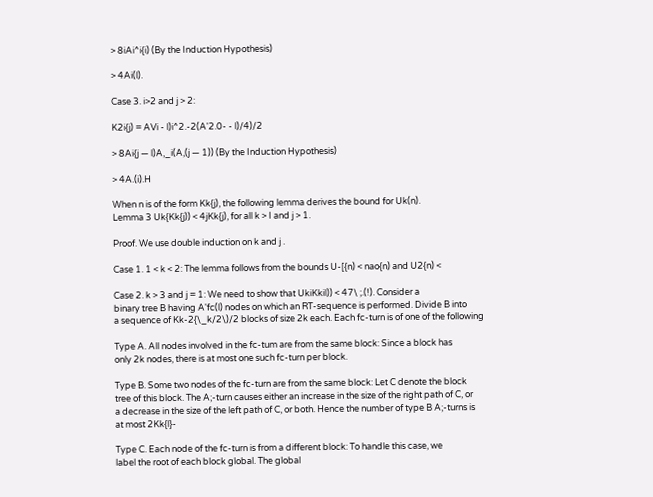> 8iAi^i{i) (By the Induction Hypothesis)

> 4Ai(l).

Case 3. i>2 and j > 2:

K2i{j) = AVi - l)i^2.-2(A'2.0- - l)/4)/2

> 8Ai{j — l)A,_i(A,(j — 1)) (By the Induction Hypothesis)

> 4A.(i).H

When n is of the form Kk{j), the following lemma derives the bound for Uk(n).
Lemma 3 Uk{Kk{j)) < 4jKk{j), for all k > I and j > 1.

Proof. We use double induction on k and j .

Case 1. 1 < k < 2: The lemma follows from the bounds U-[{n) < nao{n) and U2{n) <

Case 2. k > 3 and j = 1: We need to show that UkiKkil)) < 47\ ;.(!). Consider a
binary tree B having A'fc(l) nodes on which an RT-sequence is performed. Divide B into
a sequence of Kk-2{\_k/2\)/2 blocks of size 2k each. Each fc-turn is of one of the following

Type A. All nodes involved in the fc-tum are from the same block: Since a block has
only 2k nodes, there is at most one such fc-turn per block.

Type B. Some two nodes of the fc-turn are from the same block: Let C denote the block
tree of this block. The A;-turn causes either an increase in the size of the right path of C, or
a decrease in the size of the left path of C, or both. Hence the number of type B A;-turns is
at most 2Kk{l}-

Type C. Each node of the fc-turn is from a different block: To handle this case, we
label the root of each block global. The global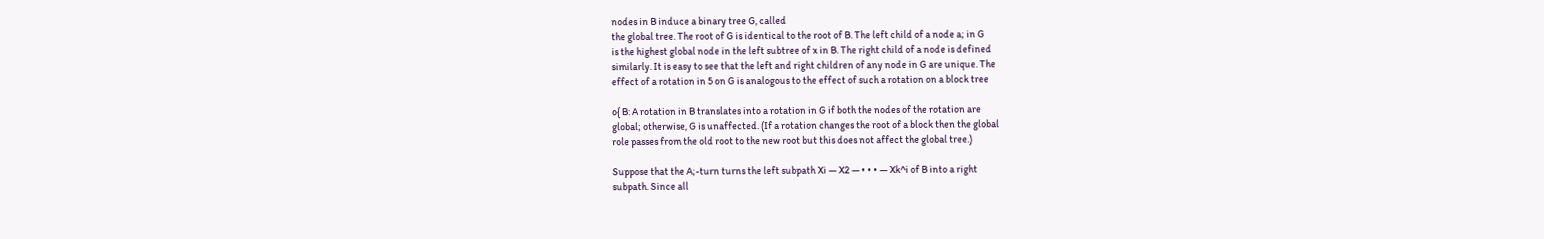nodes in B induce a binary tree G, called
the global tree. The root of G is identical to the root of B. The left child of a node a; in G
is the highest global node in the left subtree of x in B. The right child of a node is defined
similarly. It is easy to see that the left and right children of any node in G are unique. The
effect of a rotation in 5 on G is analogous to the effect of such a rotation on a block tree

o{ B: A rotation in B translates into a rotation in G if both the nodes of the rotation are
global; otherwise, G is unaffected. (If a rotation changes the root of a block then the global
role passes from the old root to the new root but this does not affect the global tree.)

Suppose that the A;-turn turns the left subpath Xi — X2 — • • • — Xk^i of B into a right
subpath. Since all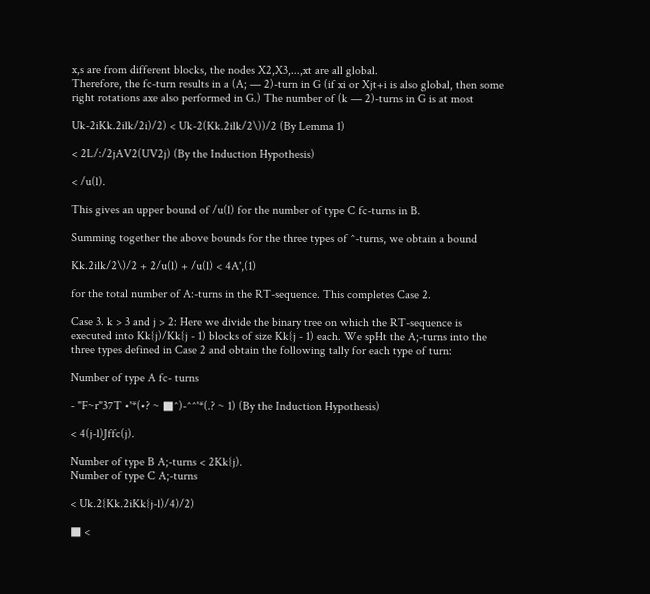x,s are from different blocks, the nodes X2,X3,...,xt are all global.
Therefore, the fc-turn results in a (A; — 2)-turn in G (if xi or Xjt+i is also global, then some
right rotations axe also performed in G.) The number of (k — 2)-turns in G is at most

Uk-2iKk.2ilk/2i)/2) < Uk-2(Kk.2ilk/2\))/2 (By Lemma 1)

< 2L/:/2jAV2(UV2j) (By the Induction Hypothesis)

< /u(l).

This gives an upper bound of /u(l) for the number of type C fc-turns in B.

Summing together the above bounds for the three types of ^-turns, we obtain a bound

Kk.2ilk/2\)/2 + 2/u(l) + /u(l) < 4A',(1)

for the total number of A:-turns in the RT-sequence. This completes Case 2.

Case 3. k > 3 and j > 2: Here we divide the binary tree on which the RT-sequence is
executed into Kk{j)/Kk{j - 1) blocks of size Kk{j - 1) each. We spHt the A;-turns into the
three types defined in Case 2 and obtain the following tally for each type of turn:

Number of type A fc- turns

- "F~r"37T •'*(•? ~ ■^)-^^'*(.? ~ 1) (By the Induction Hypothesis)

< 4(j-l)Jffc(j).

Number of type B A;-turns < 2Kk{j).
Number of type C A;-turns

< Uk.2{Kk.2iKk{j-l)/4)/2)

■ <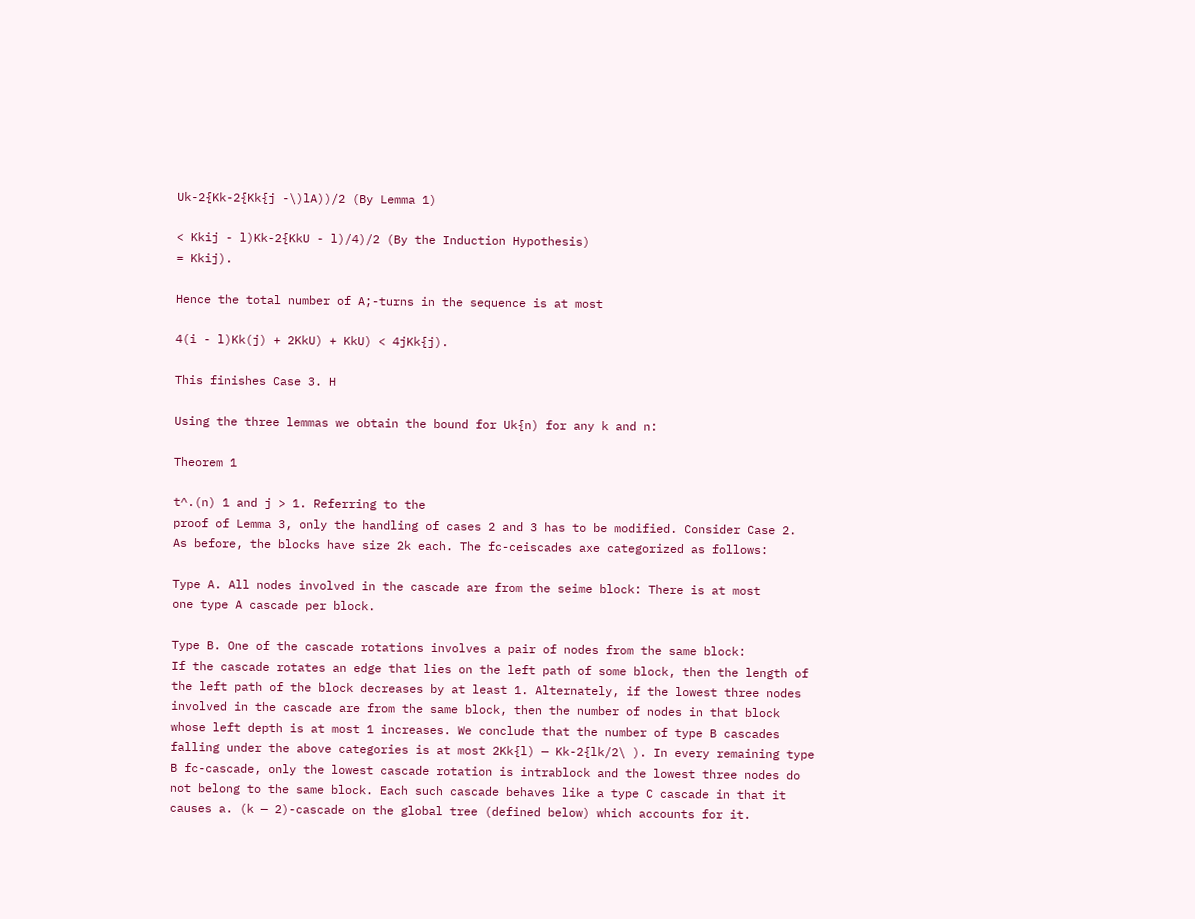Uk-2{Kk-2{Kk{j -\)lA))/2 (By Lemma 1)

< Kkij - l)Kk-2{KkU - l)/4)/2 (By the Induction Hypothesis)
= Kkij).

Hence the total number of A;-turns in the sequence is at most

4(i - l)Kk(j) + 2KkU) + KkU) < 4jKk{j).

This finishes Case 3. H

Using the three lemmas we obtain the bound for Uk{n) for any k and n:

Theorem 1

t^.(n) 1 and j > 1. Referring to the
proof of Lemma 3, only the handling of cases 2 and 3 has to be modified. Consider Case 2.
As before, the blocks have size 2k each. The fc-ceiscades axe categorized as follows:

Type A. All nodes involved in the cascade are from the seime block: There is at most
one type A cascade per block.

Type B. One of the cascade rotations involves a pair of nodes from the same block:
If the cascade rotates an edge that lies on the left path of some block, then the length of
the left path of the block decreases by at least 1. Alternately, if the lowest three nodes
involved in the cascade are from the same block, then the number of nodes in that block
whose left depth is at most 1 increases. We conclude that the number of type B cascades
falling under the above categories is at most 2Kk{l) — Kk-2{lk/2\ ). In every remaining type
B fc-cascade, only the lowest cascade rotation is intrablock and the lowest three nodes do
not belong to the same block. Each such cascade behaves like a type C cascade in that it
causes a. (k — 2)-cascade on the global tree (defined below) which accounts for it.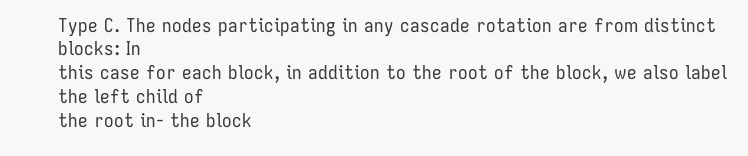Type C. The nodes participating in any cascade rotation are from distinct blocks: In
this case for each block, in addition to the root of the block, we also label the left child of
the root in- the block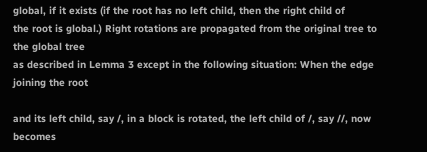global, if it exists (if the root has no left child, then the right child of
the root is global.) Right rotations are propagated from the original tree to the global tree
as described in Lemma 3 except in the following situation: When the edge joining the root

and its left child, say /, in a block is rotated, the left child of /, say //, now becomes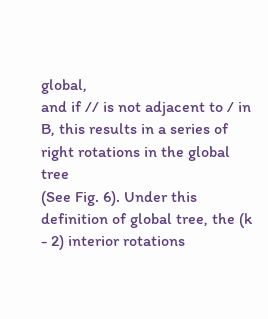global,
and if // is not adjacent to / in B, this results in a series of right rotations in the global tree
(See Fig. 6). Under this definition of global tree, the (k - 2) interior rotations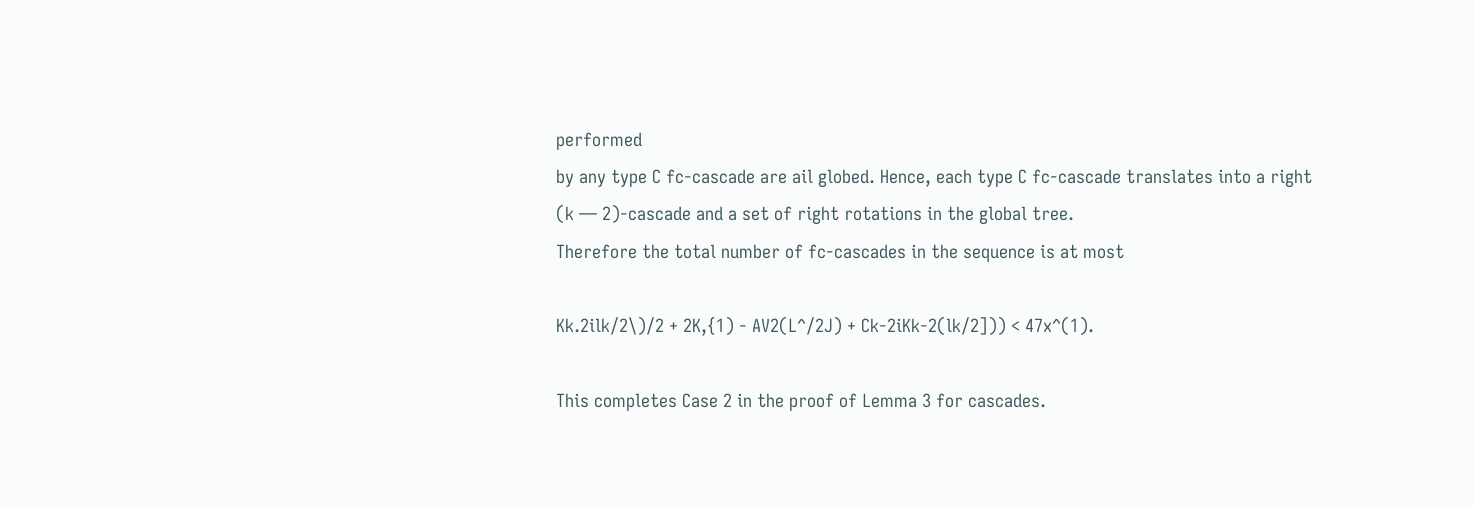performed
by any type C fc-cascade are ail globed. Hence, each type C fc-cascade translates into a right
(k — 2)-cascade and a set of right rotations in the global tree.
Therefore the total number of fc-cascades in the sequence is at most

Kk.2ilk/2\)/2 + 2K,{1) - AV2(L^/2J) + Ck-2iKk-2(lk/2])) < 47x^(1).

This completes Case 2 in the proof of Lemma 3 for cascades.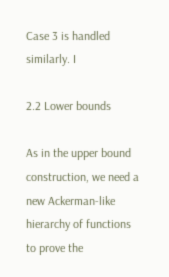Case 3 is handled similarly. I

2.2 Lower bounds

As in the upper bound construction, we need a new Ackerman-like hierarchy of functions
to prove the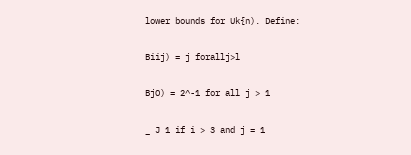lower bounds for Uk{n). Define:

Biij) = j forallj>l

BjO) = 2^-1 for all j > 1

_ J 1 if i > 3 and j = 1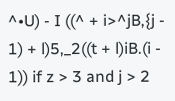^•U) - I ((^ + i>^jB,{j - 1) + l)5,_2((t + l)iB.(i - 1)) if z > 3 and j > 2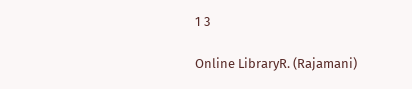1 3

Online LibraryR. (Rajamani)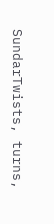SundarTwists, turns,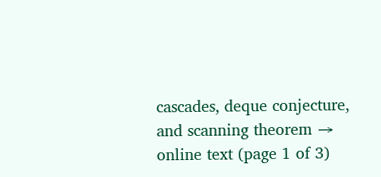cascades, deque conjecture, and scanning theorem → online text (page 1 of 3)